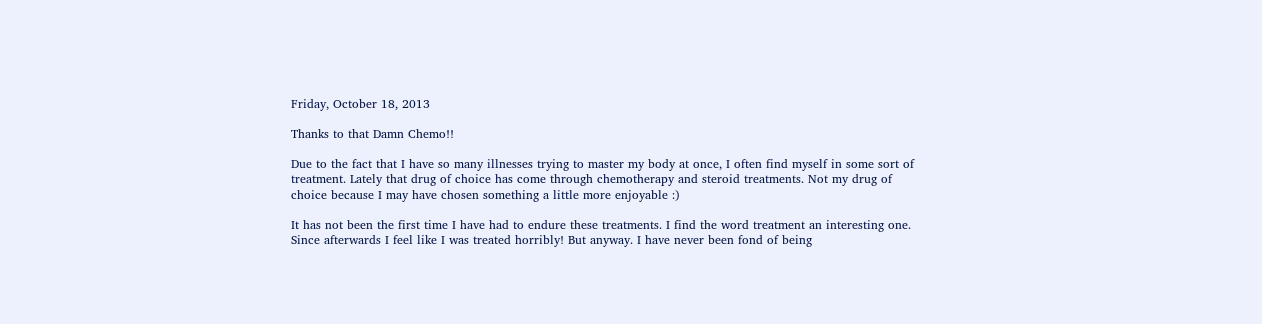Friday, October 18, 2013

Thanks to that Damn Chemo!!

Due to the fact that I have so many illnesses trying to master my body at once, I often find myself in some sort of treatment. Lately that drug of choice has come through chemotherapy and steroid treatments. Not my drug of choice because I may have chosen something a little more enjoyable :)

It has not been the first time I have had to endure these treatments. I find the word treatment an interesting one. Since afterwards I feel like I was treated horribly! But anyway. I have never been fond of being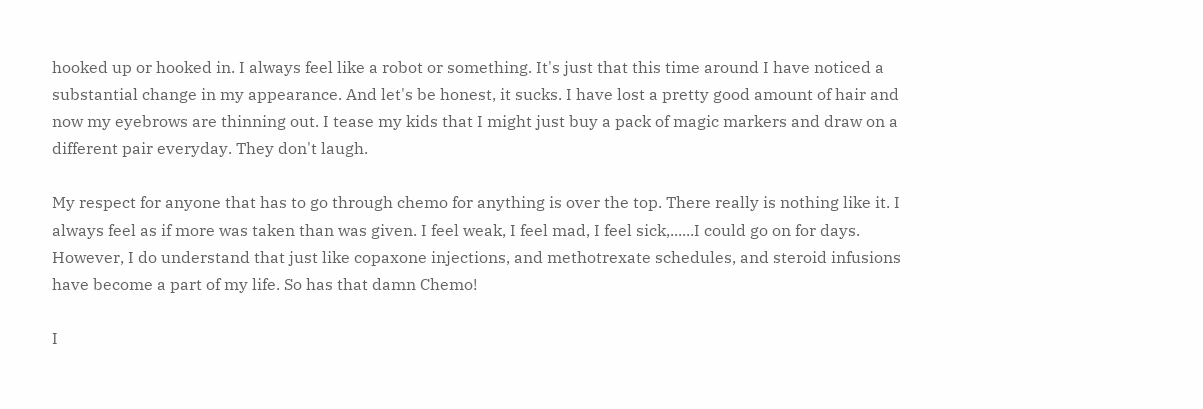hooked up or hooked in. I always feel like a robot or something. It's just that this time around I have noticed a substantial change in my appearance. And let's be honest, it sucks. I have lost a pretty good amount of hair and now my eyebrows are thinning out. I tease my kids that I might just buy a pack of magic markers and draw on a different pair everyday. They don't laugh.

My respect for anyone that has to go through chemo for anything is over the top. There really is nothing like it. I always feel as if more was taken than was given. I feel weak, I feel mad, I feel sick,......I could go on for days. However, I do understand that just like copaxone injections, and methotrexate schedules, and steroid infusions have become a part of my life. So has that damn Chemo!

I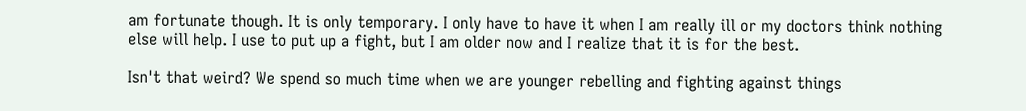am fortunate though. It is only temporary. I only have to have it when I am really ill or my doctors think nothing else will help. I use to put up a fight, but I am older now and I realize that it is for the best.

Isn't that weird? We spend so much time when we are younger rebelling and fighting against things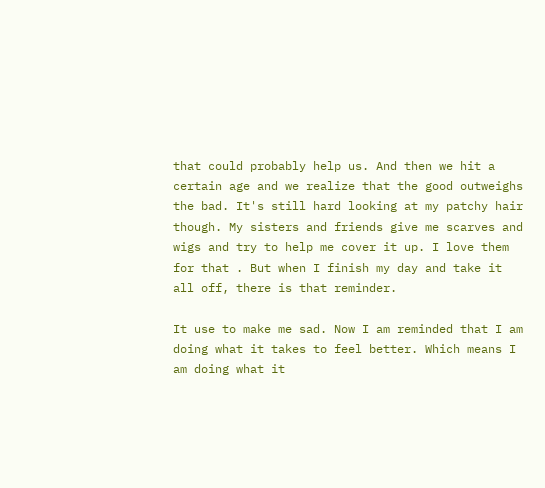that could probably help us. And then we hit a certain age and we realize that the good outweighs the bad. It's still hard looking at my patchy hair though. My sisters and friends give me scarves and wigs and try to help me cover it up. I love them for that . But when I finish my day and take it all off, there is that reminder.

It use to make me sad. Now I am reminded that I am doing what it takes to feel better. Which means I am doing what it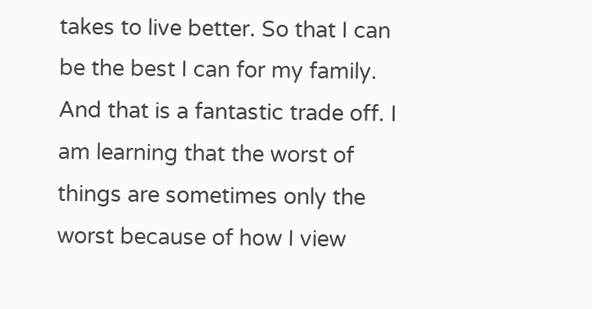takes to live better. So that I can be the best I can for my family. And that is a fantastic trade off. I am learning that the worst of things are sometimes only the worst because of how I view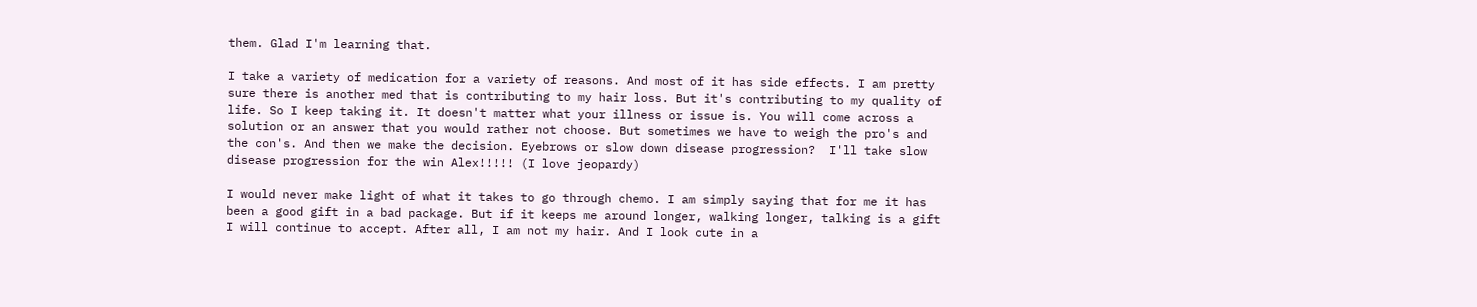them. Glad I'm learning that.

I take a variety of medication for a variety of reasons. And most of it has side effects. I am pretty sure there is another med that is contributing to my hair loss. But it's contributing to my quality of life. So I keep taking it. It doesn't matter what your illness or issue is. You will come across a solution or an answer that you would rather not choose. But sometimes we have to weigh the pro's and the con's. And then we make the decision. Eyebrows or slow down disease progression?  I'll take slow disease progression for the win Alex!!!!! (I love jeopardy)

I would never make light of what it takes to go through chemo. I am simply saying that for me it has been a good gift in a bad package. But if it keeps me around longer, walking longer, talking is a gift I will continue to accept. After all, I am not my hair. And I look cute in a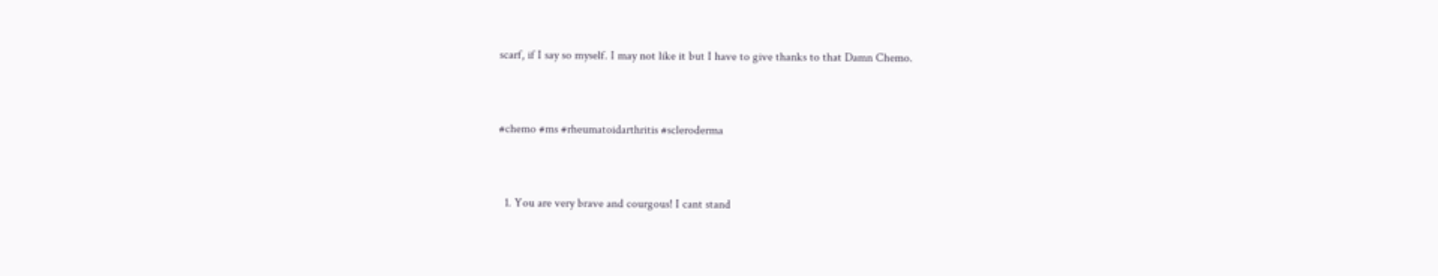scarf, if I say so myself. I may not like it but I have to give thanks to that Damn Chemo.


#chemo #ms #rheumatoidarthritis #scleroderma


  1. You are very brave and courgous! I cant stand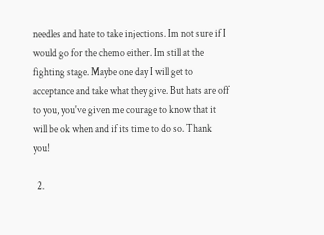needles and hate to take injections. Im not sure if I would go for the chemo either. Im still at the fighting stage. Maybe one day I will get to acceptance and take what they give. But hats are off to you, you've given me courage to know that it will be ok when and if its time to do so. Thank you!

  2.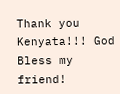Thank you Kenyata!!! God Bless my friend!